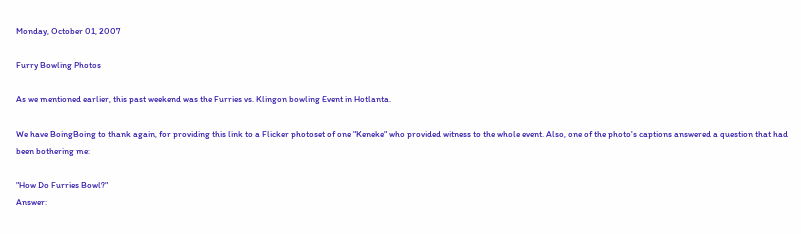Monday, October 01, 2007

Furry Bowling Photos

As we mentioned earlier, this past weekend was the Furries vs. Klingon bowling Event in Hotlanta.

We have BoingBoing to thank again, for providing this link to a Flicker photoset of one "Keneke" who provided witness to the whole event. Also, one of the photo's captions answered a question that had been bothering me:

"How Do Furries Bowl?"
Answer: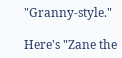"Granny-style."

Here's "Zane the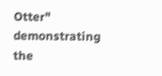Otter" demonstrating the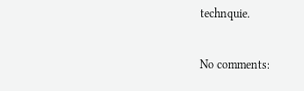technquie.

No comments: